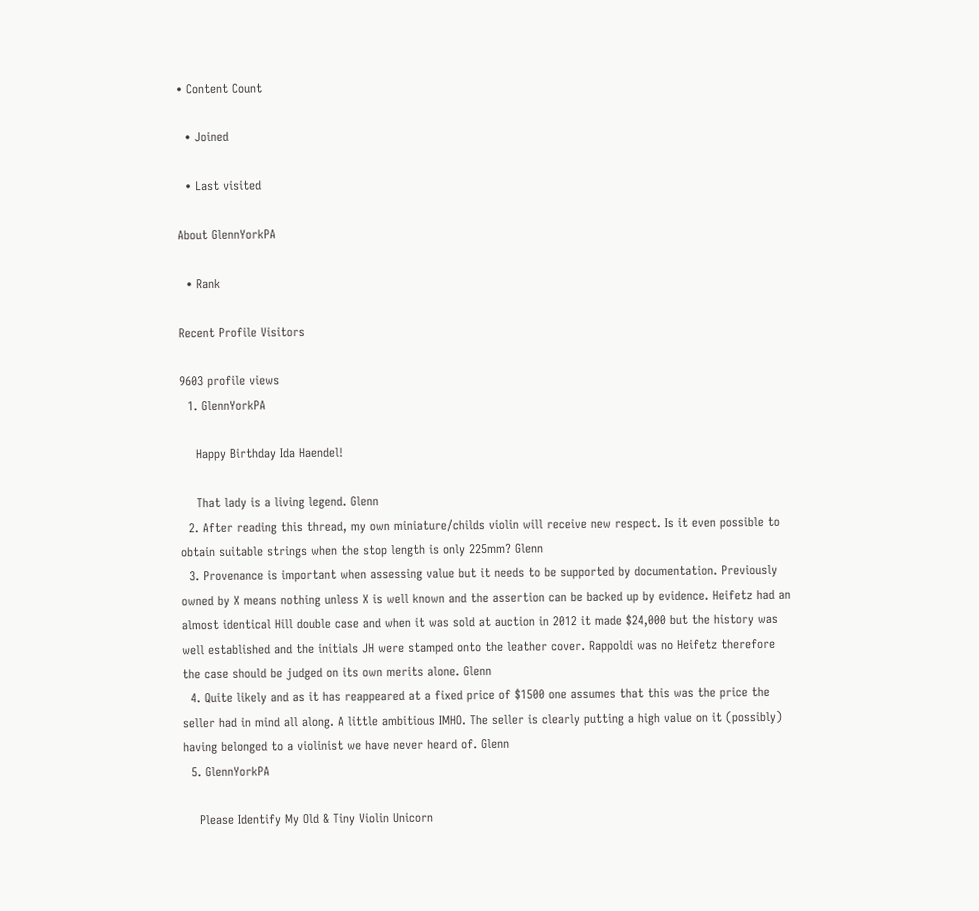• Content Count

  • Joined

  • Last visited

About GlennYorkPA

  • Rank

Recent Profile Visitors

9603 profile views
  1. GlennYorkPA

    Happy Birthday Ida Haendel!

    That lady is a living legend. Glenn
  2. After reading this thread, my own miniature/childs violin will receive new respect. Is it even possible to obtain suitable strings when the stop length is only 225mm? Glenn
  3. Provenance is important when assessing value but it needs to be supported by documentation. Previously owned by X means nothing unless X is well known and the assertion can be backed up by evidence. Heifetz had an almost identical Hill double case and when it was sold at auction in 2012 it made $24,000 but the history was well established and the initials JH were stamped onto the leather cover. Rappoldi was no Heifetz therefore the case should be judged on its own merits alone. Glenn
  4. Quite likely and as it has reappeared at a fixed price of $1500 one assumes that this was the price the seller had in mind all along. A little ambitious IMHO. The seller is clearly putting a high value on it (possibly) having belonged to a violinist we have never heard of. Glenn
  5. GlennYorkPA

    Please Identify My Old & Tiny Violin Unicorn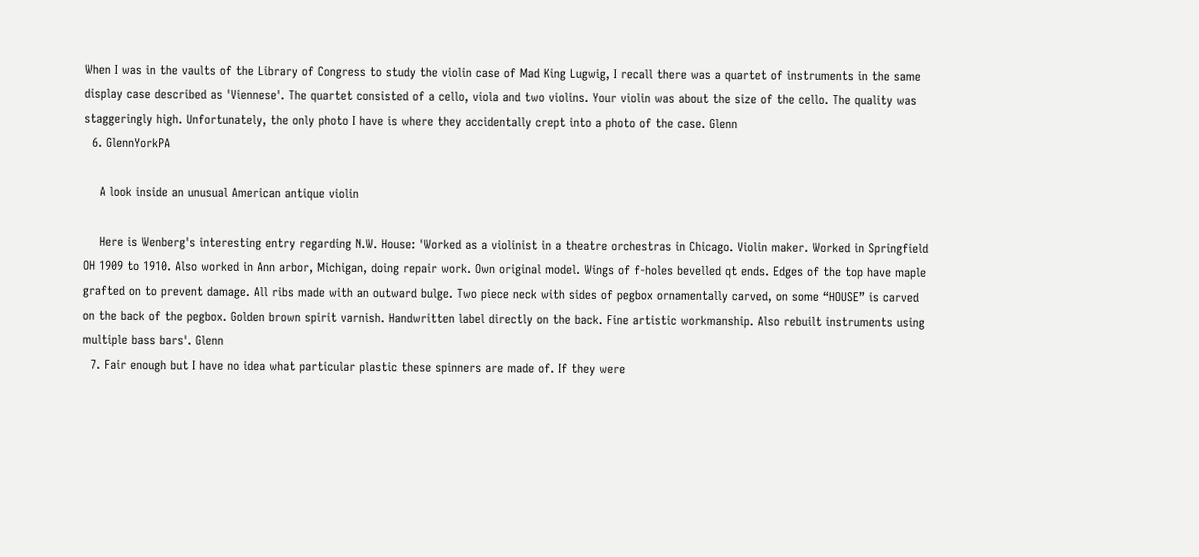When I was in the vaults of the Library of Congress to study the violin case of Mad King Lugwig, I recall there was a quartet of instruments in the same display case described as 'Viennese'. The quartet consisted of a cello, viola and two violins. Your violin was about the size of the cello. The quality was staggeringly high. Unfortunately, the only photo I have is where they accidentally crept into a photo of the case. Glenn
  6. GlennYorkPA

    A look inside an unusual American antique violin

    Here is Wenberg's interesting entry regarding N.W. House: 'Worked as a violinist in a theatre orchestras in Chicago. Violin maker. Worked in Springfield OH 1909 to 1910. Also worked in Ann arbor, Michigan, doing repair work. Own original model. Wings of f-holes bevelled qt ends. Edges of the top have maple grafted on to prevent damage. All ribs made with an outward bulge. Two piece neck with sides of pegbox ornamentally carved, on some “HOUSE” is carved on the back of the pegbox. Golden brown spirit varnish. Handwritten label directly on the back. Fine artistic workmanship. Also rebuilt instruments using multiple bass bars'. Glenn
  7. Fair enough but I have no idea what particular plastic these spinners are made of. If they were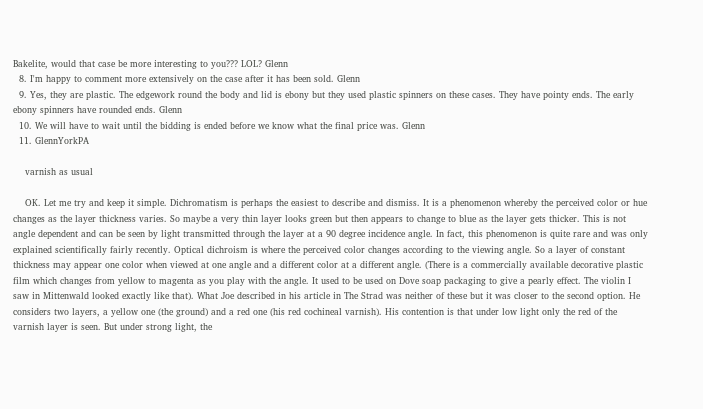Bakelite, would that case be more interesting to you??? LOL? Glenn
  8. I'm happy to comment more extensively on the case after it has been sold. Glenn
  9. Yes, they are plastic. The edgework round the body and lid is ebony but they used plastic spinners on these cases. They have pointy ends. The early ebony spinners have rounded ends. Glenn
  10. We will have to wait until the bidding is ended before we know what the final price was. Glenn
  11. GlennYorkPA

    varnish as usual

    OK. Let me try and keep it simple. Dichromatism is perhaps the easiest to describe and dismiss. It is a phenomenon whereby the perceived color or hue changes as the layer thickness varies. So maybe a very thin layer looks green but then appears to change to blue as the layer gets thicker. This is not angle dependent and can be seen by light transmitted through the layer at a 90 degree incidence angle. In fact, this phenomenon is quite rare and was only explained scientifically fairly recently. Optical dichroism is where the perceived color changes according to the viewing angle. So a layer of constant thickness may appear one color when viewed at one angle and a different color at a different angle. (There is a commercially available decorative plastic film which changes from yellow to magenta as you play with the angle. It used to be used on Dove soap packaging to give a pearly effect. The violin I saw in Mittenwald looked exactly like that). What Joe described in his article in The Strad was neither of these but it was closer to the second option. He considers two layers, a yellow one (the ground) and a red one (his red cochineal varnish). His contention is that under low light only the red of the varnish layer is seen. But under strong light, the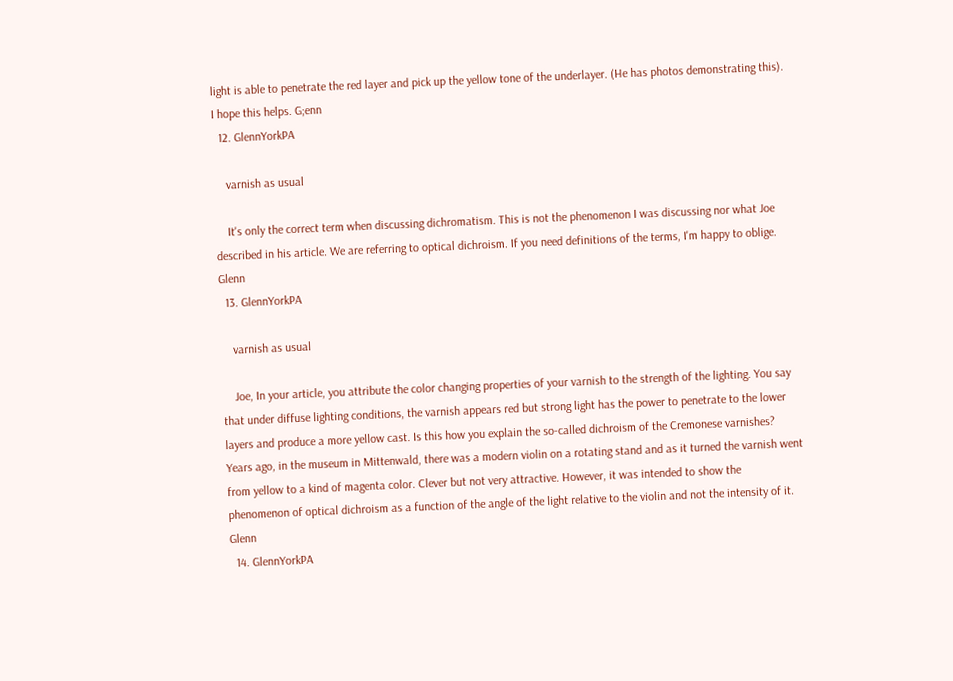light is able to penetrate the red layer and pick up the yellow tone of the underlayer. (He has photos demonstrating this). I hope this helps. G;enn
  12. GlennYorkPA

    varnish as usual

    It's only the correct term when discussing dichromatism. This is not the phenomenon I was discussing nor what Joe described in his article. We are referring to optical dichroism. If you need definitions of the terms, I'm happy to oblige. Glenn
  13. GlennYorkPA

    varnish as usual

    Joe, In your article, you attribute the color changing properties of your varnish to the strength of the lighting. You say that under diffuse lighting conditions, the varnish appears red but strong light has the power to penetrate to the lower layers and produce a more yellow cast. Is this how you explain the so-called dichroism of the Cremonese varnishes? Years ago, in the museum in Mittenwald, there was a modern violin on a rotating stand and as it turned the varnish went from yellow to a kind of magenta color. Clever but not very attractive. However, it was intended to show the phenomenon of optical dichroism as a function of the angle of the light relative to the violin and not the intensity of it. Glenn
  14. GlennYorkPA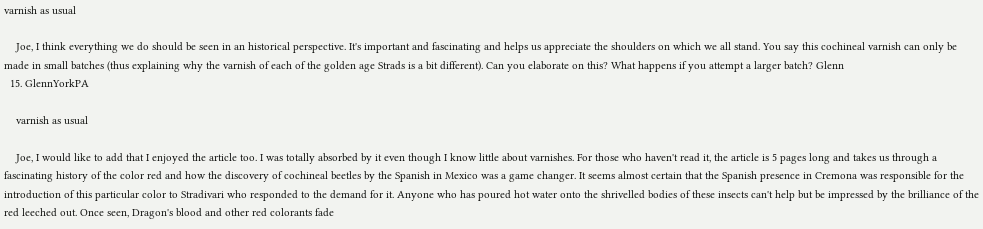varnish as usual

    Joe, I think everything we do should be seen in an historical perspective. It's important and fascinating and helps us appreciate the shoulders on which we all stand. You say this cochineal varnish can only be made in small batches (thus explaining why the varnish of each of the golden age Strads is a bit different). Can you elaborate on this? What happens if you attempt a larger batch? Glenn
  15. GlennYorkPA

    varnish as usual

    Joe, I would like to add that I enjoyed the article too. I was totally absorbed by it even though I know little about varnishes. For those who haven't read it, the article is 5 pages long and takes us through a fascinating history of the color red and how the discovery of cochineal beetles by the Spanish in Mexico was a game changer. It seems almost certain that the Spanish presence in Cremona was responsible for the introduction of this particular color to Stradivari who responded to the demand for it. Anyone who has poured hot water onto the shrivelled bodies of these insects can't help but be impressed by the brilliance of the red leeched out. Once seen, Dragon's blood and other red colorants fade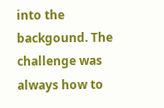into the backgound. The challenge was always how to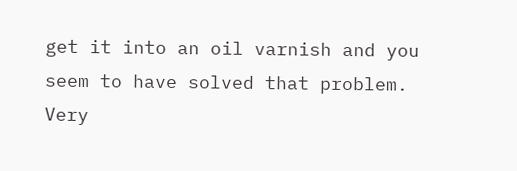get it into an oil varnish and you seem to have solved that problem. Very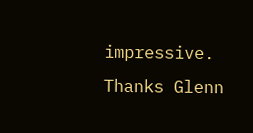impressive. Thanks Glenn